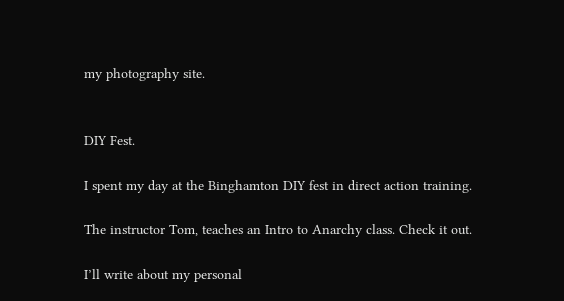my photography site.


DIY Fest.

I spent my day at the Binghamton DIY fest in direct action training.

The instructor Tom, teaches an Intro to Anarchy class. Check it out.

I’ll write about my personal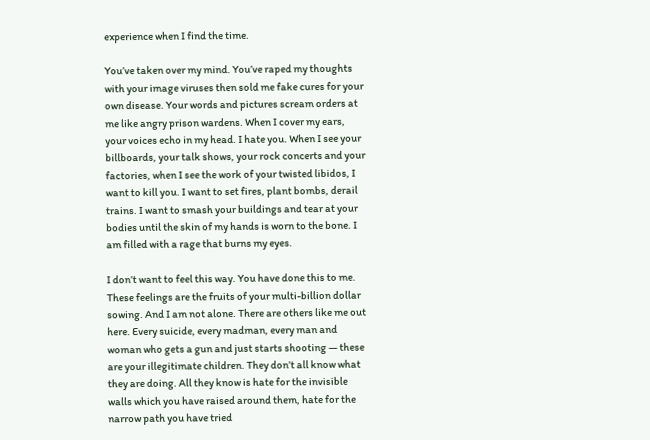experience when I find the time.

You’ve taken over my mind. You’ve raped my thoughts with your image viruses then sold me fake cures for your own disease. Your words and pictures scream orders at me like angry prison wardens. When I cover my ears, your voices echo in my head. I hate you. When I see your billboards, your talk shows, your rock concerts and your factories, when I see the work of your twisted libidos, I want to kill you. I want to set fires, plant bombs, derail trains. I want to smash your buildings and tear at your bodies until the skin of my hands is worn to the bone. I am filled with a rage that burns my eyes.

I don’t want to feel this way. You have done this to me. These feelings are the fruits of your multi-billion dollar sowing. And I am not alone. There are others like me out here. Every suicide, every madman, every man and woman who gets a gun and just starts shooting — these are your illegitimate children. They don’t all know what they are doing. All they know is hate for the invisible walls which you have raised around them, hate for the narrow path you have tried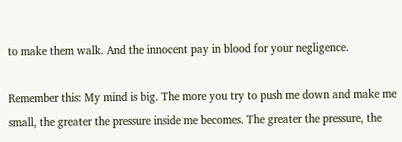to make them walk. And the innocent pay in blood for your negligence.

Remember this: My mind is big. The more you try to push me down and make me small, the greater the pressure inside me becomes. The greater the pressure, the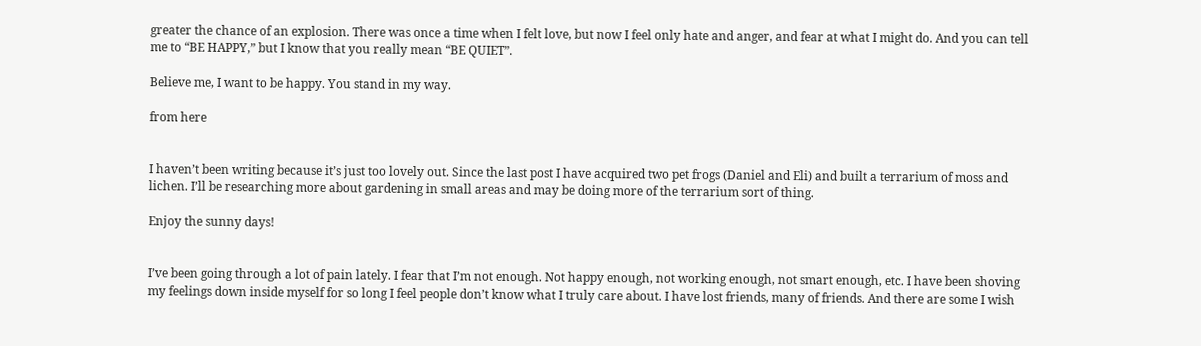greater the chance of an explosion. There was once a time when I felt love, but now I feel only hate and anger, and fear at what I might do. And you can tell me to “BE HAPPY,” but I know that you really mean “BE QUIET”.

Believe me, I want to be happy. You stand in my way.

from here


I haven’t been writing because it’s just too lovely out. Since the last post I have acquired two pet frogs (Daniel and Eli) and built a terrarium of moss and lichen. I’ll be researching more about gardening in small areas and may be doing more of the terrarium sort of thing.

Enjoy the sunny days!


I’ve been going through a lot of pain lately. I fear that I’m not enough. Not happy enough, not working enough, not smart enough, etc. I have been shoving my feelings down inside myself for so long I feel people don’t know what I truly care about. I have lost friends, many of friends. And there are some I wish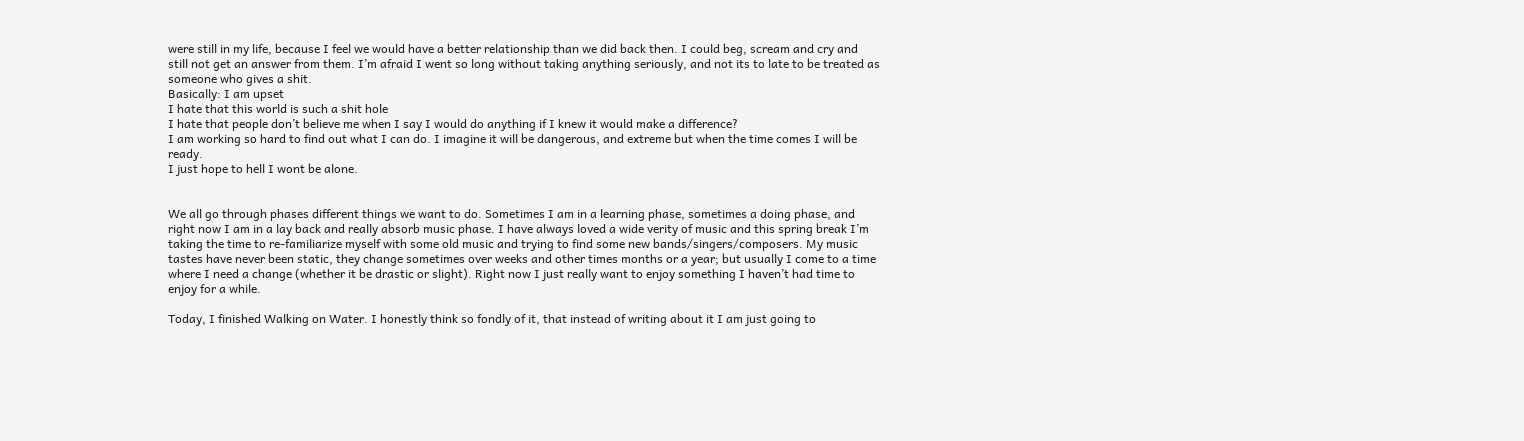were still in my life, because I feel we would have a better relationship than we did back then. I could beg, scream and cry and still not get an answer from them. I’m afraid I went so long without taking anything seriously, and not its to late to be treated as someone who gives a shit.
Basically: I am upset
I hate that this world is such a shit hole
I hate that people don’t believe me when I say I would do anything if I knew it would make a difference?
I am working so hard to find out what I can do. I imagine it will be dangerous, and extreme but when the time comes I will be ready.
I just hope to hell I wont be alone.


We all go through phases different things we want to do. Sometimes I am in a learning phase, sometimes a doing phase, and right now I am in a lay back and really absorb music phase. I have always loved a wide verity of music and this spring break I’m taking the time to re-familiarize myself with some old music and trying to find some new bands/singers/composers. My music tastes have never been static, they change sometimes over weeks and other times months or a year; but usually I come to a time where I need a change (whether it be drastic or slight). Right now I just really want to enjoy something I haven’t had time to enjoy for a while.

Today, I finished Walking on Water. I honestly think so fondly of it, that instead of writing about it I am just going to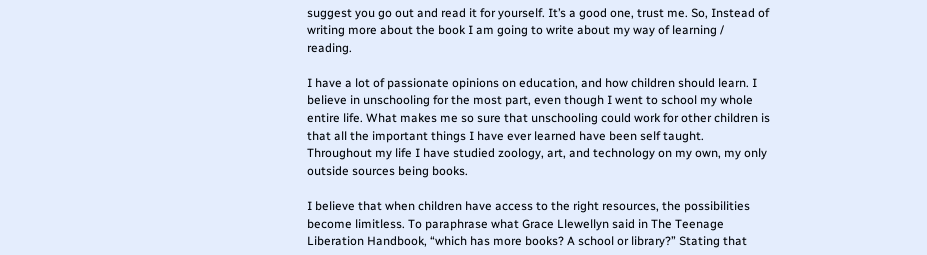suggest you go out and read it for yourself. It’s a good one, trust me. So, Instead of writing more about the book I am going to write about my way of learning / reading.

I have a lot of passionate opinions on education, and how children should learn. I believe in unschooling for the most part, even though I went to school my whole entire life. What makes me so sure that unschooling could work for other children is that all the important things I have ever learned have been self taught. Throughout my life I have studied zoology, art, and technology on my own, my only outside sources being books.

I believe that when children have access to the right resources, the possibilities become limitless. To paraphrase what Grace Llewellyn said in The Teenage Liberation Handbook, “which has more books? A school or library?” Stating that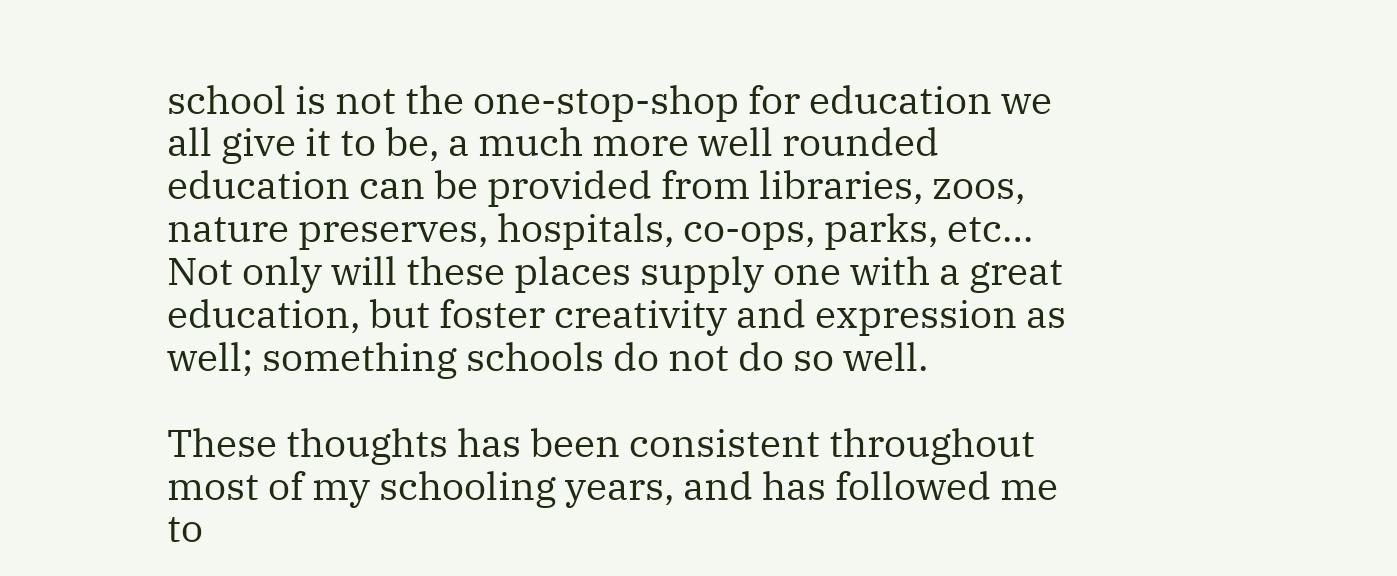school is not the one-stop-shop for education we all give it to be, a much more well rounded education can be provided from libraries, zoos, nature preserves, hospitals, co-ops, parks, etc… Not only will these places supply one with a great education, but foster creativity and expression as well; something schools do not do so well.

These thoughts has been consistent throughout most of my schooling years, and has followed me to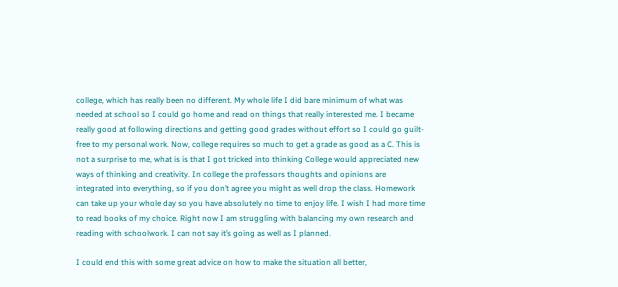college, which has really been no different. My whole life I did bare minimum of what was needed at school so I could go home and read on things that really interested me. I became really good at following directions and getting good grades without effort so I could go guilt-free to my personal work. Now, college requires so much to get a grade as good as a C. This is not a surprise to me, what is is that I got tricked into thinking College would appreciated new ways of thinking and creativity. In college the professors thoughts and opinions are integrated into everything, so if you don’t agree you might as well drop the class. Homework can take up your whole day so you have absolutely no time to enjoy life. I wish I had more time to read books of my choice. Right now I am struggling with balancing my own research and reading with schoolwork. I can not say it’s going as well as I planned.

I could end this with some great advice on how to make the situation all better,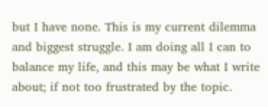but I have none. This is my current dilemma and biggest struggle. I am doing all I can to balance my life, and this may be what I write about; if not too frustrated by the topic.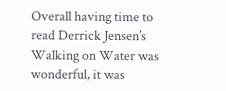Overall having time to read Derrick Jensen’s Walking on Water was wonderful, it was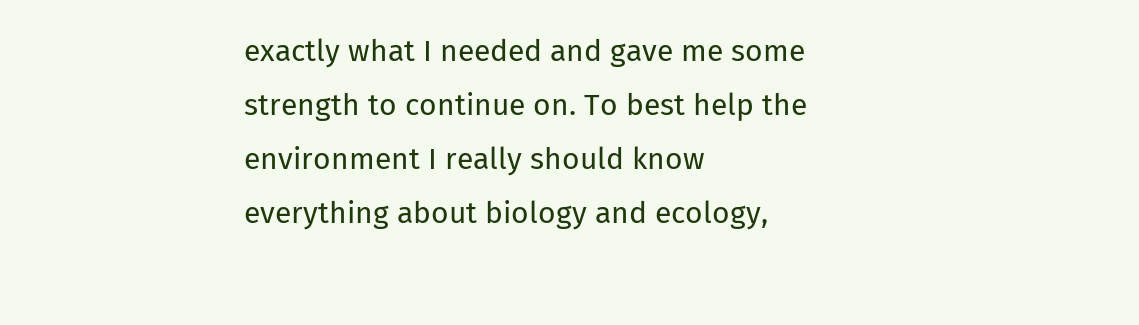exactly what I needed and gave me some strength to continue on. To best help the environment I really should know everything about biology and ecology,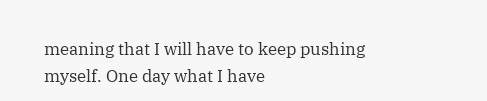meaning that I will have to keep pushing myself. One day what I have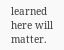learned here will matter.